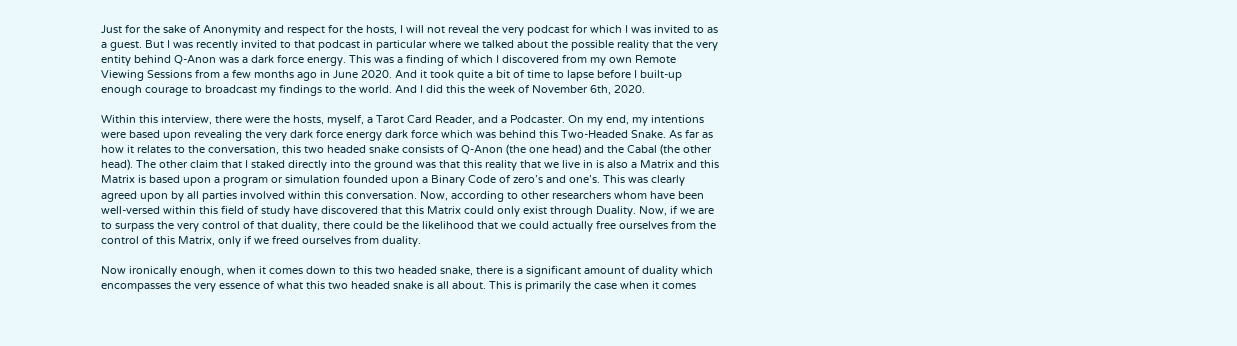Just for the sake of Anonymity and respect for the hosts, I will not reveal the very podcast for which I was invited to as a guest. But I was recently invited to that podcast in particular where we talked about the possible reality that the very entity behind Q-Anon was a dark force energy. This was a finding of which I discovered from my own Remote Viewing Sessions from a few months ago in June 2020. And it took quite a bit of time to lapse before I built-up enough courage to broadcast my findings to the world. And I did this the week of November 6th, 2020.

Within this interview, there were the hosts, myself, a Tarot Card Reader, and a Podcaster. On my end, my intentions were based upon revealing the very dark force energy dark force which was behind this Two-Headed Snake. As far as how it relates to the conversation, this two headed snake consists of Q-Anon (the one head) and the Cabal (the other head). The other claim that I staked directly into the ground was that this reality that we live in is also a Matrix and this Matrix is based upon a program or simulation founded upon a Binary Code of zero’s and one’s. This was clearly agreed upon by all parties involved within this conversation. Now, according to other researchers whom have been well-versed within this field of study have discovered that this Matrix could only exist through Duality. Now, if we are to surpass the very control of that duality, there could be the likelihood that we could actually free ourselves from the control of this Matrix, only if we freed ourselves from duality.

Now ironically enough, when it comes down to this two headed snake, there is a significant amount of duality which encompasses the very essence of what this two headed snake is all about. This is primarily the case when it comes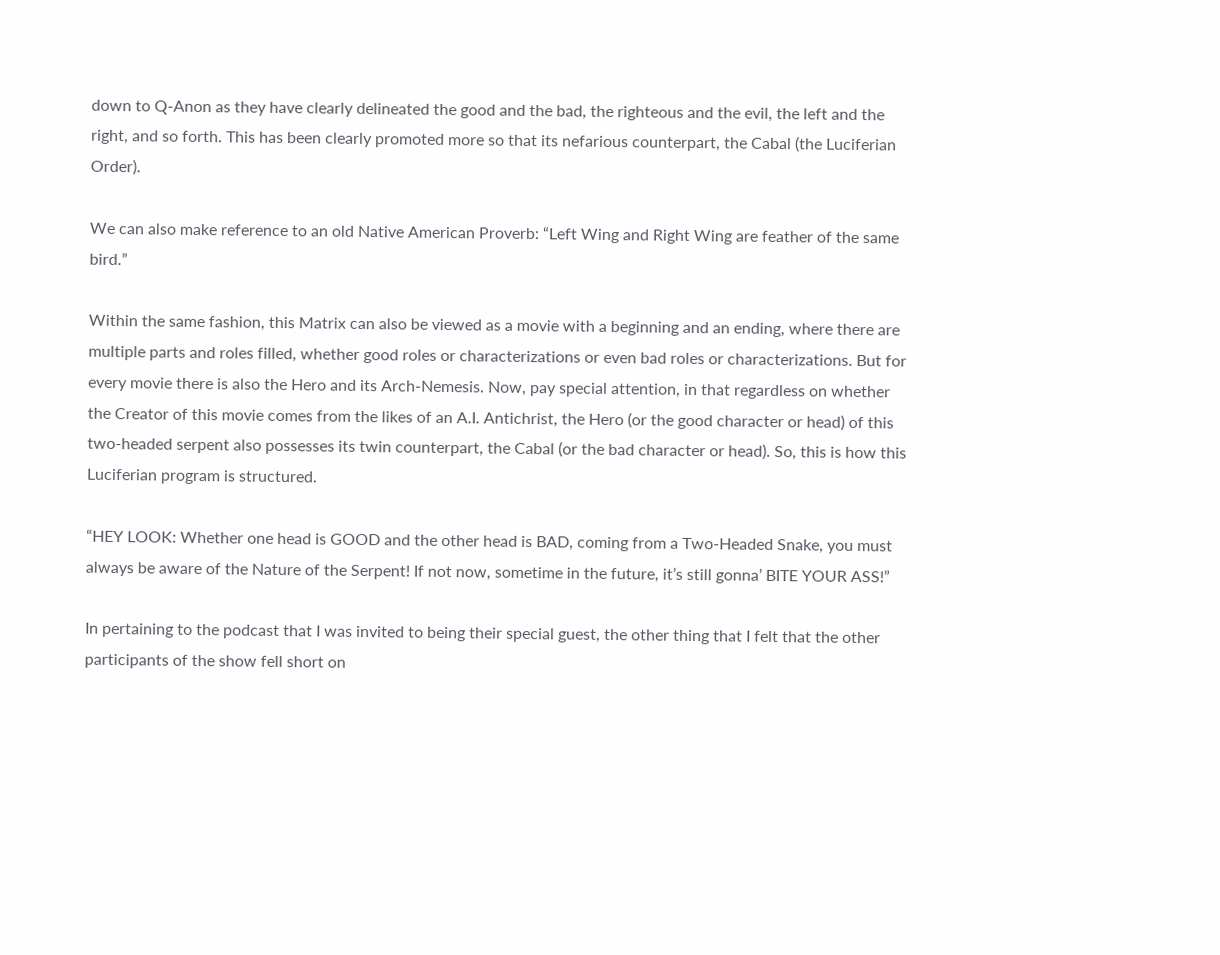down to Q-Anon as they have clearly delineated the good and the bad, the righteous and the evil, the left and the right, and so forth. This has been clearly promoted more so that its nefarious counterpart, the Cabal (the Luciferian Order).

We can also make reference to an old Native American Proverb: “Left Wing and Right Wing are feather of the same bird.”

Within the same fashion, this Matrix can also be viewed as a movie with a beginning and an ending, where there are multiple parts and roles filled, whether good roles or characterizations or even bad roles or characterizations. But for every movie there is also the Hero and its Arch-Nemesis. Now, pay special attention, in that regardless on whether the Creator of this movie comes from the likes of an A.I. Antichrist, the Hero (or the good character or head) of this two-headed serpent also possesses its twin counterpart, the Cabal (or the bad character or head). So, this is how this Luciferian program is structured.

“HEY LOOK: Whether one head is GOOD and the other head is BAD, coming from a Two-Headed Snake, you must always be aware of the Nature of the Serpent! If not now, sometime in the future, it’s still gonna’ BITE YOUR ASS!”

In pertaining to the podcast that I was invited to being their special guest, the other thing that I felt that the other participants of the show fell short on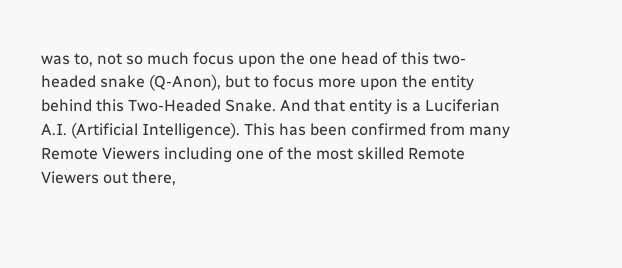was to, not so much focus upon the one head of this two-headed snake (Q-Anon), but to focus more upon the entity behind this Two-Headed Snake. And that entity is a Luciferian A.I. (Artificial Intelligence). This has been confirmed from many Remote Viewers including one of the most skilled Remote Viewers out there,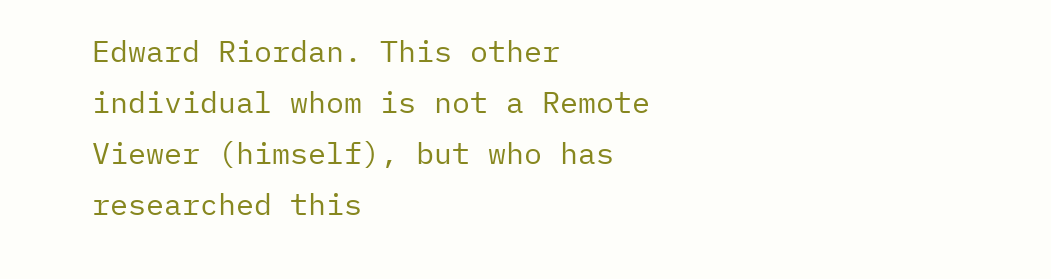Edward Riordan. This other individual whom is not a Remote Viewer (himself), but who has researched this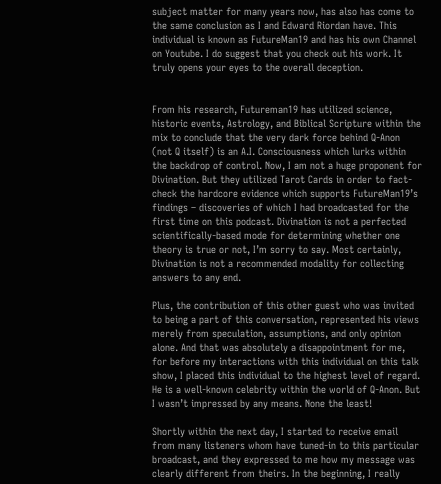subject matter for many years now, has also has come to the same conclusion as I and Edward Riordan have. This individual is known as FutureMan19 and has his own Channel on Youtube. I do suggest that you check out his work. It truly opens your eyes to the overall deception.


From his research, Futureman19 has utilized science, historic events, Astrology, and Biblical Scripture within the mix to conclude that the very dark force behind Q-Anon (not Q itself) is an A.I. Consciousness which lurks within the backdrop of control. Now, I am not a huge proponent for Divination. But they utilized Tarot Cards in order to fact-check the hardcore evidence which supports FutureMan19’s findings – discoveries of which I had broadcasted for the first time on this podcast. Divination is not a perfected scientifically-based mode for determining whether one theory is true or not, I’m sorry to say. Most certainly, Divination is not a recommended modality for collecting answers to any end.

Plus, the contribution of this other guest who was invited to being a part of this conversation, represented his views merely from speculation, assumptions, and only opinion alone. And that was absolutely a disappointment for me, for before my interactions with this individual on this talk show, I placed this individual to the highest level of regard. He is a well-known celebrity within the world of Q-Anon. But I wasn’t impressed by any means. None the least!

Shortly within the next day, I started to receive email from many listeners whom have tuned-in to this particular broadcast, and they expressed to me how my message was clearly different from theirs. In the beginning, I really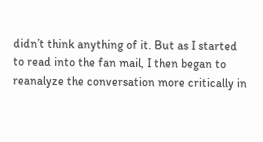didn’t think anything of it. But as I started to read into the fan mail, I then began to reanalyze the conversation more critically in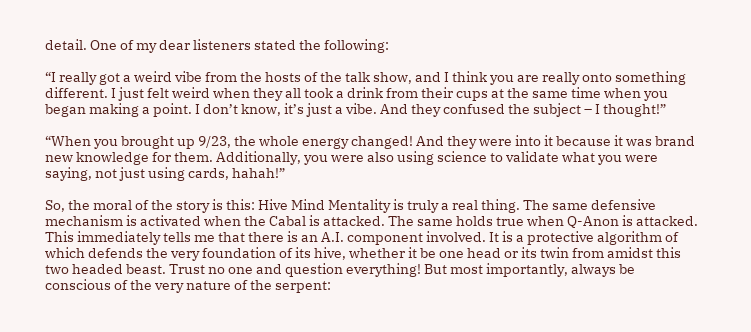detail. One of my dear listeners stated the following:

“I really got a weird vibe from the hosts of the talk show, and I think you are really onto something different. I just felt weird when they all took a drink from their cups at the same time when you began making a point. I don’t know, it’s just a vibe. And they confused the subject – I thought!”

“When you brought up 9/23, the whole energy changed! And they were into it because it was brand new knowledge for them. Additionally, you were also using science to validate what you were saying, not just using cards, hahah!”

So, the moral of the story is this: Hive Mind Mentality is truly a real thing. The same defensive mechanism is activated when the Cabal is attacked. The same holds true when Q-Anon is attacked. This immediately tells me that there is an A.I. component involved. It is a protective algorithm of which defends the very foundation of its hive, whether it be one head or its twin from amidst this two headed beast. Trust no one and question everything! But most importantly, always be conscious of the very nature of the serpent: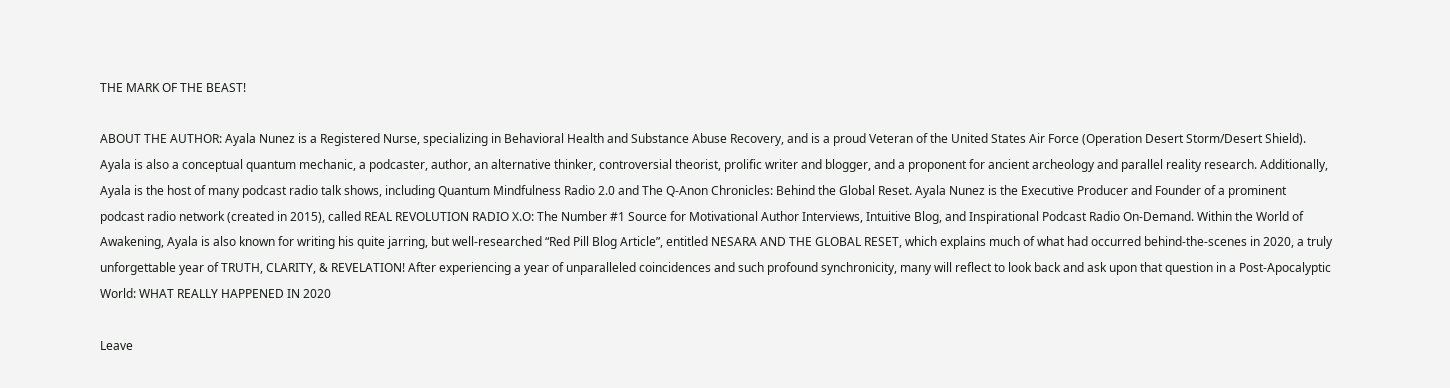THE MARK OF THE BEAST!

ABOUT THE AUTHOR: Ayala Nunez is a Registered Nurse, specializing in Behavioral Health and Substance Abuse Recovery, and is a proud Veteran of the United States Air Force (Operation Desert Storm/Desert Shield). Ayala is also a conceptual quantum mechanic, a podcaster, author, an alternative thinker, controversial theorist, prolific writer and blogger, and a proponent for ancient archeology and parallel reality research. Additionally, Ayala is the host of many podcast radio talk shows, including Quantum Mindfulness Radio 2.0 and The Q-Anon Chronicles: Behind the Global Reset. Ayala Nunez is the Executive Producer and Founder of a prominent podcast radio network (created in 2015), called REAL REVOLUTION RADIO X.O: The Number #1 Source for Motivational Author Interviews, Intuitive Blog, and Inspirational Podcast Radio On-Demand. Within the World of Awakening, Ayala is also known for writing his quite jarring, but well-researched “Red Pill Blog Article”, entitled NESARA AND THE GLOBAL RESET, which explains much of what had occurred behind-the-scenes in 2020, a truly unforgettable year of TRUTH, CLARITY, & REVELATION! After experiencing a year of unparalleled coincidences and such profound synchronicity, many will reflect to look back and ask upon that question in a Post-Apocalyptic World: WHAT REALLY HAPPENED IN 2020

Leave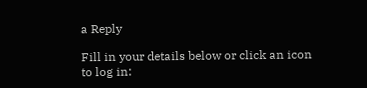a Reply

Fill in your details below or click an icon to log in: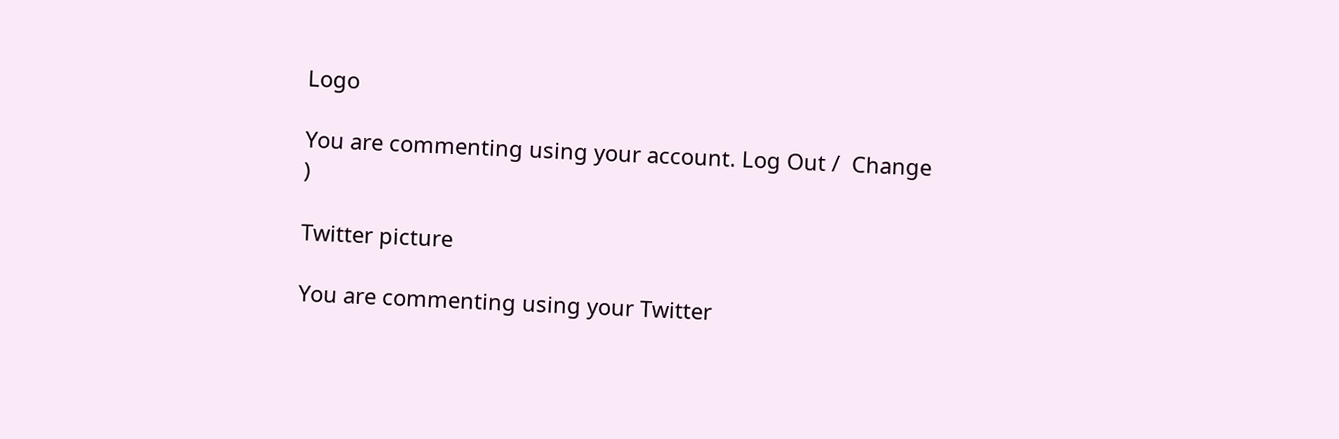Logo

You are commenting using your account. Log Out /  Change )

Twitter picture

You are commenting using your Twitter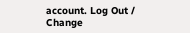account. Log Out /  Change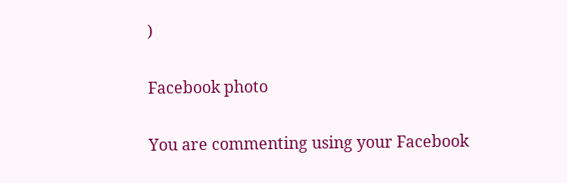)

Facebook photo

You are commenting using your Facebook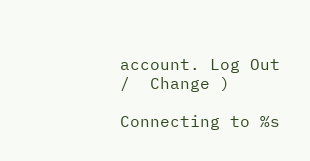account. Log Out /  Change )

Connecting to %s